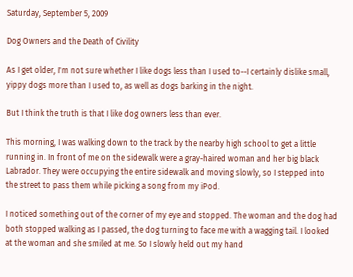Saturday, September 5, 2009

Dog Owners and the Death of Civility

As I get older, I'm not sure whether I like dogs less than I used to--I certainly dislike small, yippy dogs more than I used to, as well as dogs barking in the night.

But I think the truth is that I like dog owners less than ever.

This morning, I was walking down to the track by the nearby high school to get a little running in. In front of me on the sidewalk were a gray-haired woman and her big black Labrador. They were occupying the entire sidewalk and moving slowly, so I stepped into the street to pass them while picking a song from my iPod.

I noticed something out of the corner of my eye and stopped. The woman and the dog had both stopped walking as I passed, the dog turning to face me with a wagging tail. I looked at the woman and she smiled at me. So I slowly held out my hand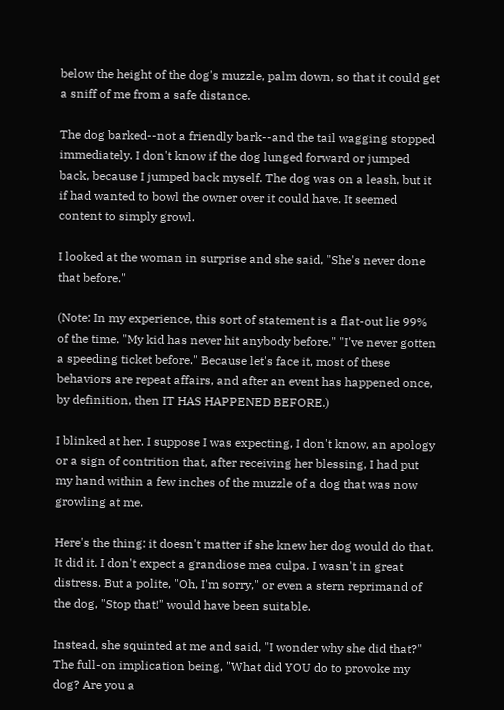below the height of the dog's muzzle, palm down, so that it could get a sniff of me from a safe distance.

The dog barked--not a friendly bark--and the tail wagging stopped immediately. I don't know if the dog lunged forward or jumped back, because I jumped back myself. The dog was on a leash, but it if had wanted to bowl the owner over it could have. It seemed content to simply growl.

I looked at the woman in surprise and she said, "She's never done that before."

(Note: In my experience, this sort of statement is a flat-out lie 99% of the time. "My kid has never hit anybody before." "I've never gotten a speeding ticket before." Because let's face it, most of these behaviors are repeat affairs, and after an event has happened once, by definition, then IT HAS HAPPENED BEFORE.)

I blinked at her. I suppose I was expecting, I don't know, an apology or a sign of contrition that, after receiving her blessing, I had put my hand within a few inches of the muzzle of a dog that was now growling at me.

Here's the thing: it doesn't matter if she knew her dog would do that. It did it. I don't expect a grandiose mea culpa. I wasn't in great distress. But a polite, "Oh, I'm sorry," or even a stern reprimand of the dog, "Stop that!" would have been suitable.

Instead, she squinted at me and said, "I wonder why she did that?" The full-on implication being, "What did YOU do to provoke my dog? Are you a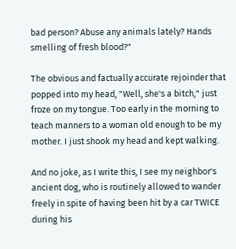bad person? Abuse any animals lately? Hands smelling of fresh blood?"

The obvious and factually accurate rejoinder that popped into my head, "Well, she's a bitch," just froze on my tongue. Too early in the morning to teach manners to a woman old enough to be my mother. I just shook my head and kept walking.

And no joke, as I write this, I see my neighbor's ancient dog, who is routinely allowed to wander freely in spite of having been hit by a car TWICE during his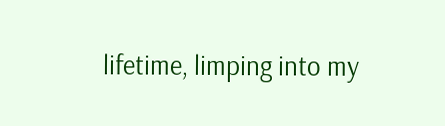lifetime, limping into my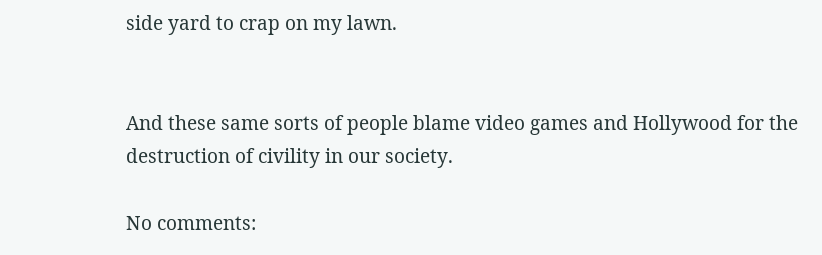side yard to crap on my lawn.


And these same sorts of people blame video games and Hollywood for the destruction of civility in our society.

No comments: